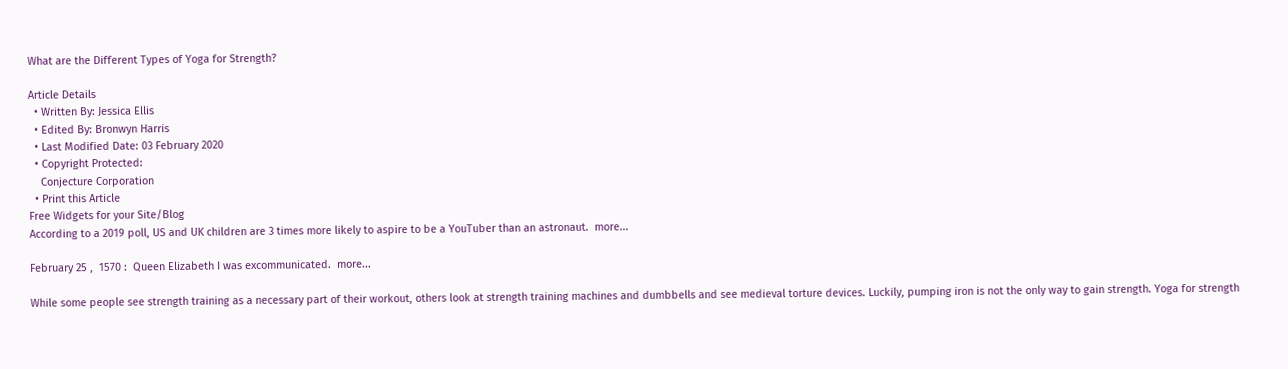What are the Different Types of Yoga for Strength?

Article Details
  • Written By: Jessica Ellis
  • Edited By: Bronwyn Harris
  • Last Modified Date: 03 February 2020
  • Copyright Protected:
    Conjecture Corporation
  • Print this Article
Free Widgets for your Site/Blog
According to a 2019 poll, US and UK children are 3 times more likely to aspire to be a YouTuber than an astronaut.  more...

February 25 ,  1570 :  Queen Elizabeth I was excommunicated.  more...

While some people see strength training as a necessary part of their workout, others look at strength training machines and dumbbells and see medieval torture devices. Luckily, pumping iron is not the only way to gain strength. Yoga for strength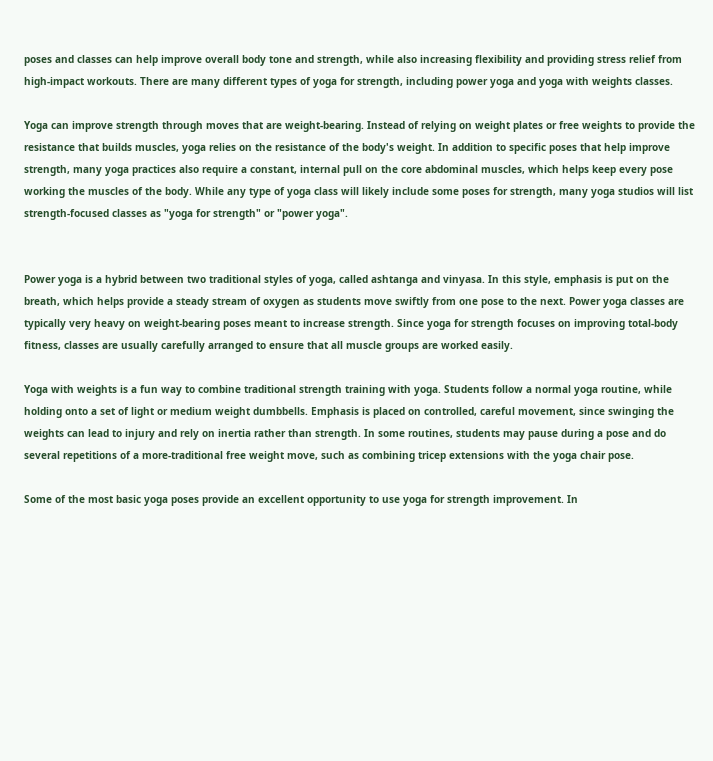poses and classes can help improve overall body tone and strength, while also increasing flexibility and providing stress relief from high-impact workouts. There are many different types of yoga for strength, including power yoga and yoga with weights classes.

Yoga can improve strength through moves that are weight-bearing. Instead of relying on weight plates or free weights to provide the resistance that builds muscles, yoga relies on the resistance of the body's weight. In addition to specific poses that help improve strength, many yoga practices also require a constant, internal pull on the core abdominal muscles, which helps keep every pose working the muscles of the body. While any type of yoga class will likely include some poses for strength, many yoga studios will list strength-focused classes as "yoga for strength" or "power yoga".


Power yoga is a hybrid between two traditional styles of yoga, called ashtanga and vinyasa. In this style, emphasis is put on the breath, which helps provide a steady stream of oxygen as students move swiftly from one pose to the next. Power yoga classes are typically very heavy on weight-bearing poses meant to increase strength. Since yoga for strength focuses on improving total-body fitness, classes are usually carefully arranged to ensure that all muscle groups are worked easily.

Yoga with weights is a fun way to combine traditional strength training with yoga. Students follow a normal yoga routine, while holding onto a set of light or medium weight dumbbells. Emphasis is placed on controlled, careful movement, since swinging the weights can lead to injury and rely on inertia rather than strength. In some routines, students may pause during a pose and do several repetitions of a more-traditional free weight move, such as combining tricep extensions with the yoga chair pose.

Some of the most basic yoga poses provide an excellent opportunity to use yoga for strength improvement. In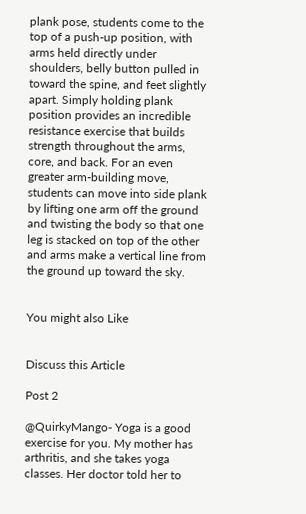plank pose, students come to the top of a push-up position, with arms held directly under shoulders, belly button pulled in toward the spine, and feet slightly apart. Simply holding plank position provides an incredible resistance exercise that builds strength throughout the arms, core, and back. For an even greater arm-building move, students can move into side plank by lifting one arm off the ground and twisting the body so that one leg is stacked on top of the other and arms make a vertical line from the ground up toward the sky.


You might also Like


Discuss this Article

Post 2

@QuirkyMango- Yoga is a good exercise for you. My mother has arthritis, and she takes yoga classes. Her doctor told her to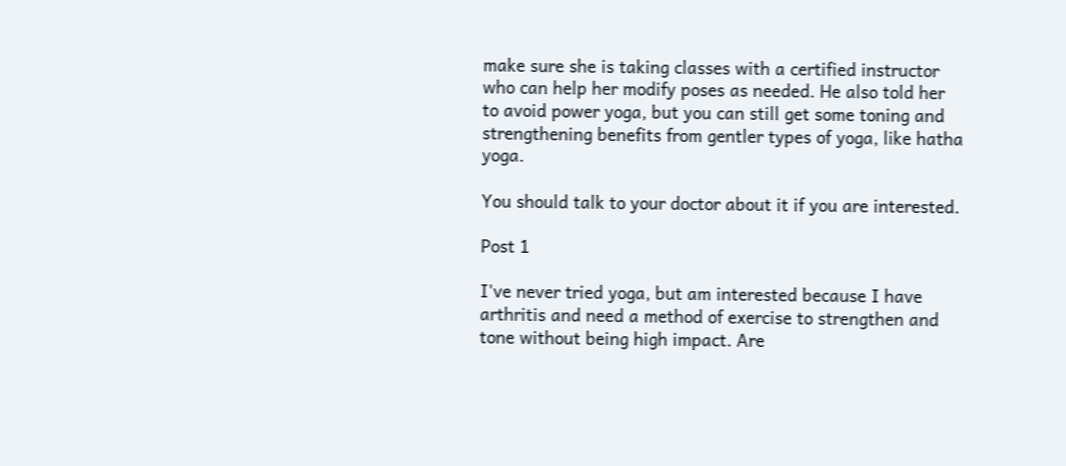make sure she is taking classes with a certified instructor who can help her modify poses as needed. He also told her to avoid power yoga, but you can still get some toning and strengthening benefits from gentler types of yoga, like hatha yoga.

You should talk to your doctor about it if you are interested.

Post 1

I've never tried yoga, but am interested because I have arthritis and need a method of exercise to strengthen and tone without being high impact. Are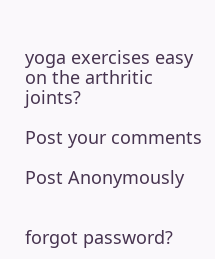yoga exercises easy on the arthritic joints?

Post your comments

Post Anonymously


forgot password?